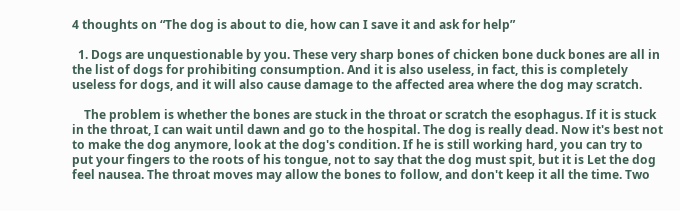4 thoughts on “The dog is about to die, how can I save it and ask for help”

  1. Dogs are unquestionable by you. These very sharp bones of chicken bone duck bones are all in the list of dogs for prohibiting consumption. And it is also useless, in fact, this is completely useless for dogs, and it will also cause damage to the affected area where the dog may scratch.

    The problem is whether the bones are stuck in the throat or scratch the esophagus. If it is stuck in the throat, I can wait until dawn and go to the hospital. The dog is really dead. Now it's best not to make the dog anymore, look at the dog's condition. If he is still working hard, you can try to put your fingers to the roots of his tongue, not to say that the dog must spit, but it is Let the dog feel nausea. The throat moves may allow the bones to follow, and don't keep it all the time. Two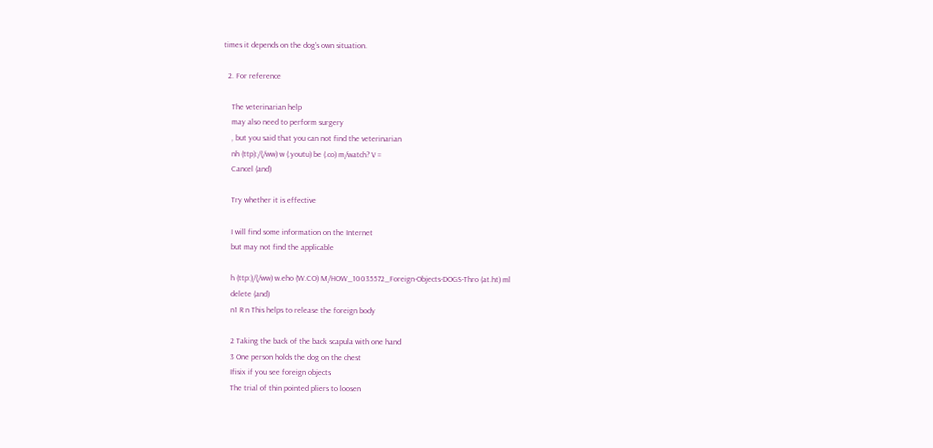times it depends on the dog's own situation.

  2. For reference

    The veterinarian help
    may also need to perform surgery
    , but you said that you can not find the veterinarian
    nh (ttp):/(/ww) w (.youtu) be (.co) m/watch? V =
    Cancel (and)

    Try whether it is effective

    I will find some information on the Internet
    but may not find the applicable

    h (ttp:)/(/ww) w.eho (W.CO) M/HOW_10035572_Foreign-Objects-DOGS-Thro (at.ht) ml
    delete (and)
    n1 R n This helps to release the foreign body

    2 Taking the back of the back scapula with one hand
    3 One person holds the dog on the chest
    Ifisix if you see foreign objects
    The trial of thin pointed pliers to loosen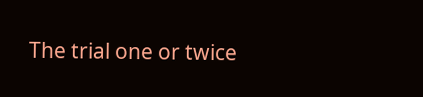The trial one or twice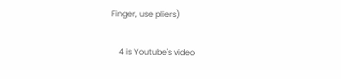Finger, use pliers)

    4 is Youtube's video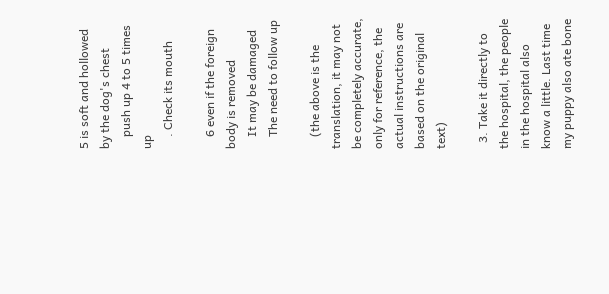5 is soft and hollowed by the dog's chest
    push up 4 to 5 times up
    . Check its mouth

    6 even if the foreign body is removed
    It may be damaged
    The need to follow up

    (the above is the translation, it may not be completely accurate, only for reference, the actual instructions are based on the original text)

  3. Take it directly to the hospital, the people in the hospital also know a little. Last time my puppy also ate bone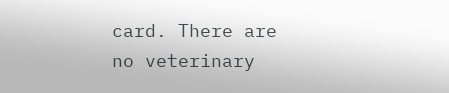card. There are no veterinary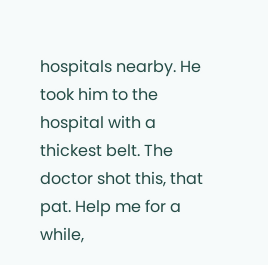hospitals nearby. He took him to the hospital with a thickest belt. The doctor shot this, that pat. Help me for a while,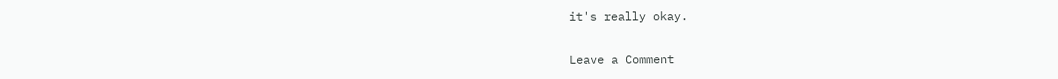it's really okay.

Leave a Comment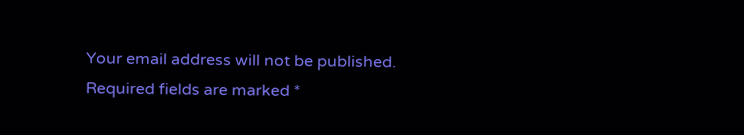Your email address will not be published. Required fields are marked *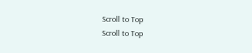Scroll to Top
Scroll to Top